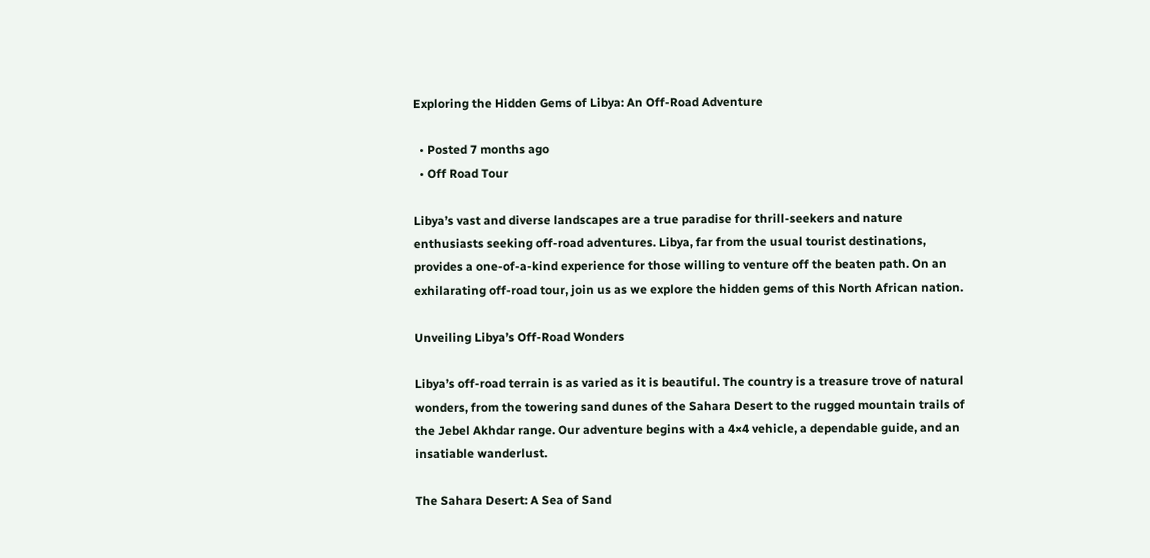Exploring the Hidden Gems of Libya: An Off-Road Adventure

  • Posted 7 months ago
  • Off Road Tour

Libya’s vast and diverse landscapes are a true paradise for thrill-seekers and nature enthusiasts seeking off-road adventures. Libya, far from the usual tourist destinations, provides a one-of-a-kind experience for those willing to venture off the beaten path. On an exhilarating off-road tour, join us as we explore the hidden gems of this North African nation.

Unveiling Libya’s Off-Road Wonders

Libya’s off-road terrain is as varied as it is beautiful. The country is a treasure trove of natural wonders, from the towering sand dunes of the Sahara Desert to the rugged mountain trails of the Jebel Akhdar range. Our adventure begins with a 4×4 vehicle, a dependable guide, and an insatiable wanderlust.

The Sahara Desert: A Sea of Sand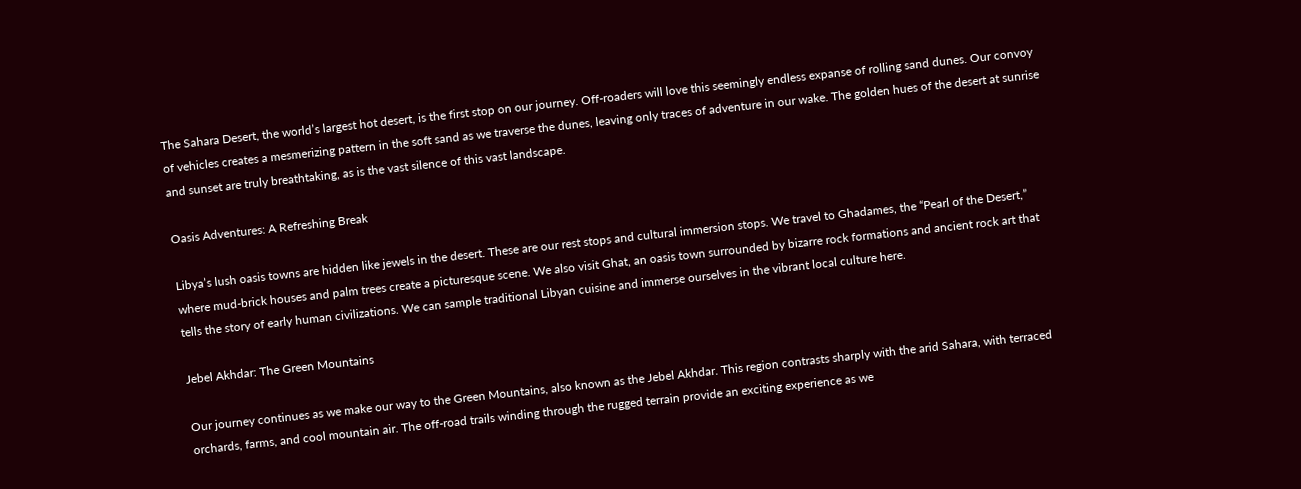The Sahara Desert, the world’s largest hot desert, is the first stop on our journey. Off-roaders will love this seemingly endless expanse of rolling sand dunes. Our convoy of vehicles creates a mesmerizing pattern in the soft sand as we traverse the dunes, leaving only traces of adventure in our wake. The golden hues of the desert at sunrise and sunset are truly breathtaking, as is the vast silence of this vast landscape.

Oasis Adventures: A Refreshing Break

Libya’s lush oasis towns are hidden like jewels in the desert. These are our rest stops and cultural immersion stops. We travel to Ghadames, the “Pearl of the Desert,” where mud-brick houses and palm trees create a picturesque scene. We also visit Ghat, an oasis town surrounded by bizarre rock formations and ancient rock art that tells the story of early human civilizations. We can sample traditional Libyan cuisine and immerse ourselves in the vibrant local culture here.

Jebel Akhdar: The Green Mountains

Our journey continues as we make our way to the Green Mountains, also known as the Jebel Akhdar. This region contrasts sharply with the arid Sahara, with terraced orchards, farms, and cool mountain air. The off-road trails winding through the rugged terrain provide an exciting experience as we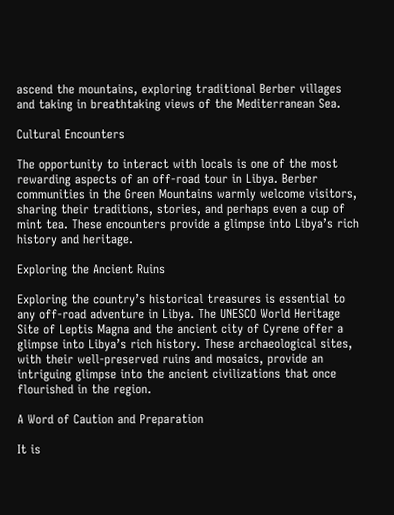ascend the mountains, exploring traditional Berber villages and taking in breathtaking views of the Mediterranean Sea.

Cultural Encounters

The opportunity to interact with locals is one of the most rewarding aspects of an off-road tour in Libya. Berber communities in the Green Mountains warmly welcome visitors, sharing their traditions, stories, and perhaps even a cup of mint tea. These encounters provide a glimpse into Libya’s rich history and heritage.

Exploring the Ancient Ruins

Exploring the country’s historical treasures is essential to any off-road adventure in Libya. The UNESCO World Heritage Site of Leptis Magna and the ancient city of Cyrene offer a glimpse into Libya’s rich history. These archaeological sites, with their well-preserved ruins and mosaics, provide an intriguing glimpse into the ancient civilizations that once flourished in the region.

A Word of Caution and Preparation

It is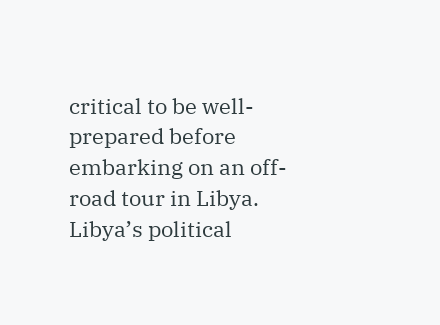critical to be well-prepared before embarking on an off-road tour in Libya. Libya’s political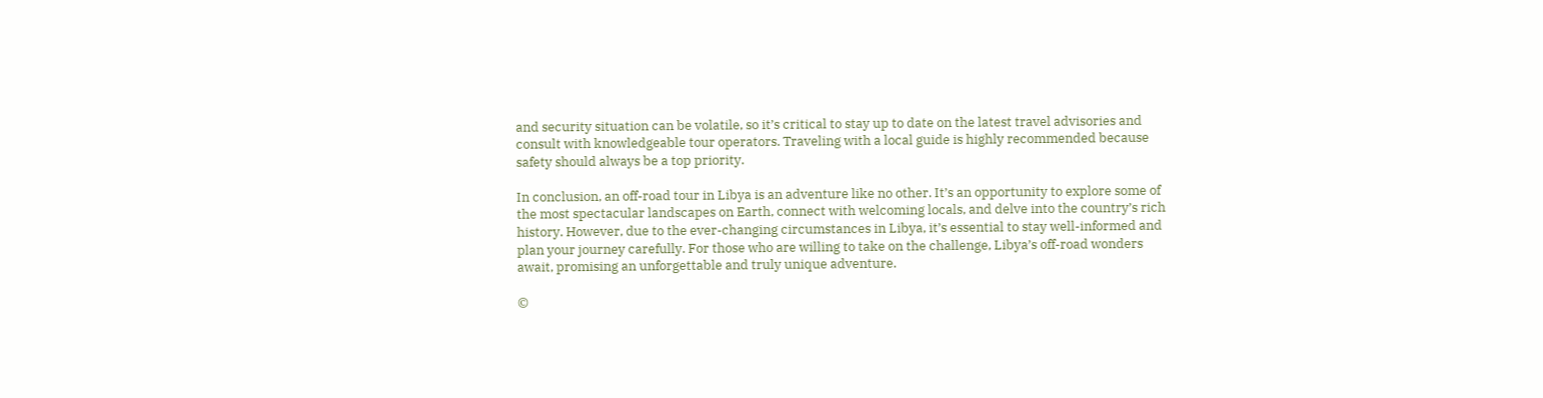and security situation can be volatile, so it’s critical to stay up to date on the latest travel advisories and consult with knowledgeable tour operators. Traveling with a local guide is highly recommended because safety should always be a top priority.

In conclusion, an off-road tour in Libya is an adventure like no other. It’s an opportunity to explore some of the most spectacular landscapes on Earth, connect with welcoming locals, and delve into the country’s rich history. However, due to the ever-changing circumstances in Libya, it’s essential to stay well-informed and plan your journey carefully. For those who are willing to take on the challenge, Libya’s off-road wonders await, promising an unforgettable and truly unique adventure.

©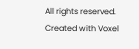All rights reserved. Created with Voxel